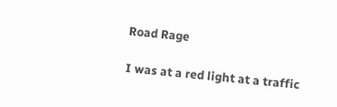Road Rage

I was at a red light at a traffic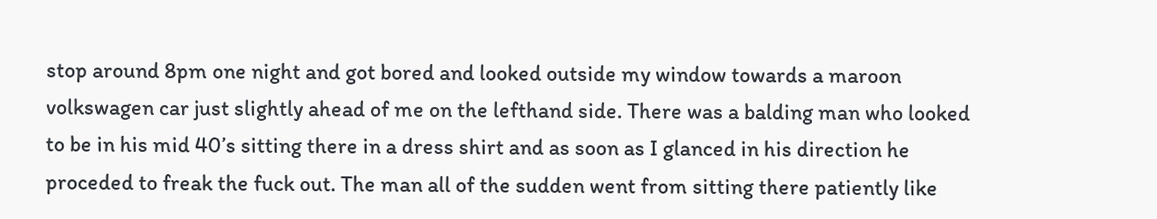stop around 8pm one night and got bored and looked outside my window towards a maroon volkswagen car just slightly ahead of me on the lefthand side. There was a balding man who looked to be in his mid 40’s sitting there in a dress shirt and as soon as I glanced in his direction he proceded to freak the fuck out. The man all of the sudden went from sitting there patiently like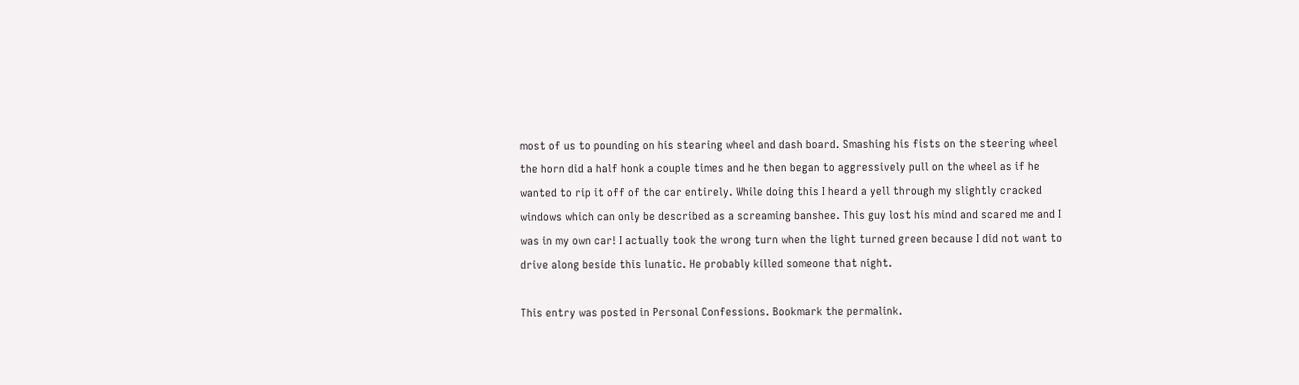most of us to pounding on his stearing wheel and dash board. Smashing his fists on the steering wheel the horn did a half honk a couple times and he then began to aggressively pull on the wheel as if he wanted to rip it off of the car entirely. While doing this I heard a yell through my slightly cracked windows which can only be described as a screaming banshee. This guy lost his mind and scared me and I was in my own car! I actually took the wrong turn when the light turned green because I did not want to drive along beside this lunatic. He probably killed someone that night.

This entry was posted in Personal Confessions. Bookmark the permalink.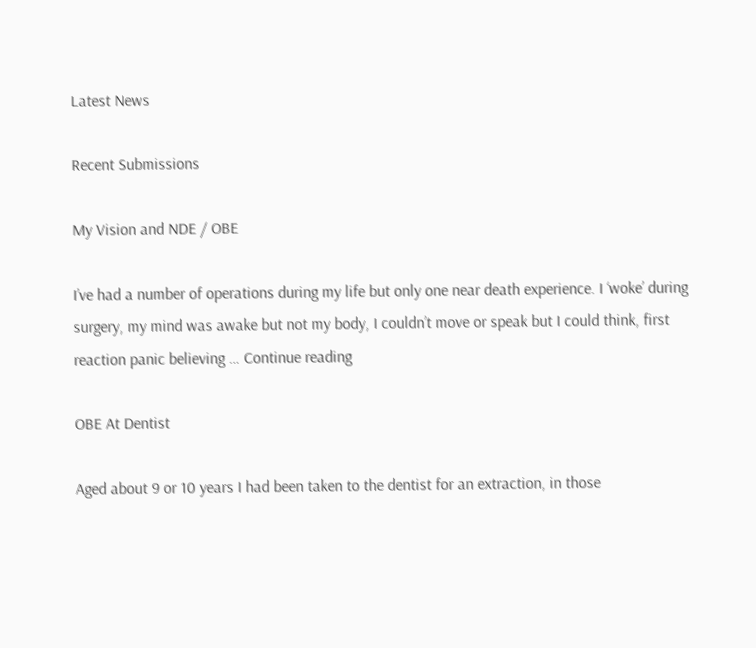Latest News

Recent Submissions

My Vision and NDE / OBE

I’ve had a number of operations during my life but only one near death experience. I ‘woke’ during surgery, my mind was awake but not my body, I couldn’t move or speak but I could think, first reaction panic believing … Continue reading

OBE At Dentist

Aged about 9 or 10 years I had been taken to the dentist for an extraction, in those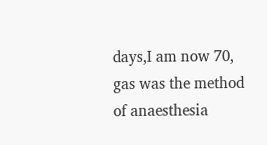days,I am now 70, gas was the method of anaesthesia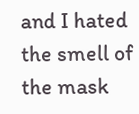and I hated the smell of the mask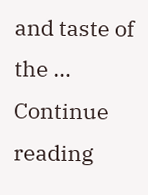and taste of the … Continue reading